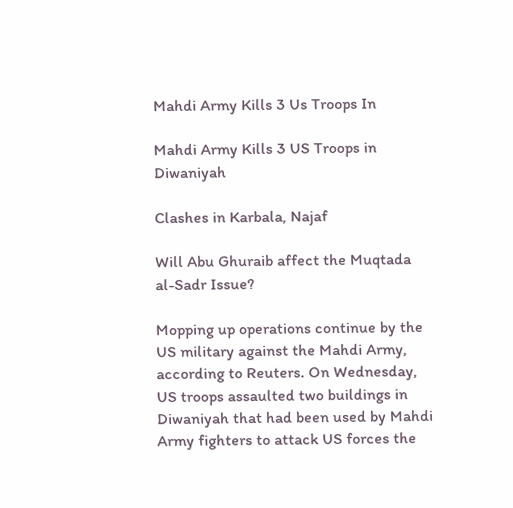Mahdi Army Kills 3 Us Troops In

Mahdi Army Kills 3 US Troops in Diwaniyah

Clashes in Karbala, Najaf

Will Abu Ghuraib affect the Muqtada al-Sadr Issue?

Mopping up operations continue by the US military against the Mahdi Army, according to Reuters. On Wednesday, US troops assaulted two buildings in Diwaniyah that had been used by Mahdi Army fighters to attack US forces the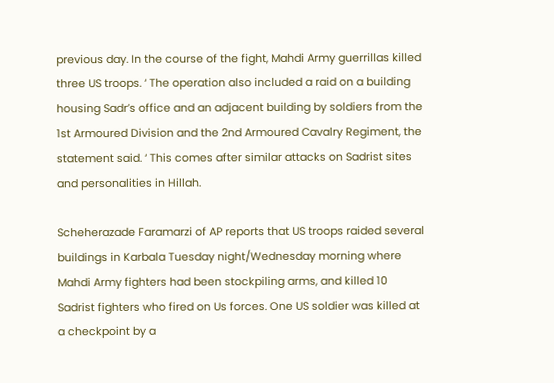previous day. In the course of the fight, Mahdi Army guerrillas killed three US troops. ‘ The operation also included a raid on a building housing Sadr’s office and an adjacent building by soldiers from the 1st Armoured Division and the 2nd Armoured Cavalry Regiment, the statement said. ‘ This comes after similar attacks on Sadrist sites and personalities in Hillah.

Scheherazade Faramarzi of AP reports that US troops raided several buildings in Karbala Tuesday night/Wednesday morning where Mahdi Army fighters had been stockpiling arms, and killed 10 Sadrist fighters who fired on Us forces. One US soldier was killed at a checkpoint by a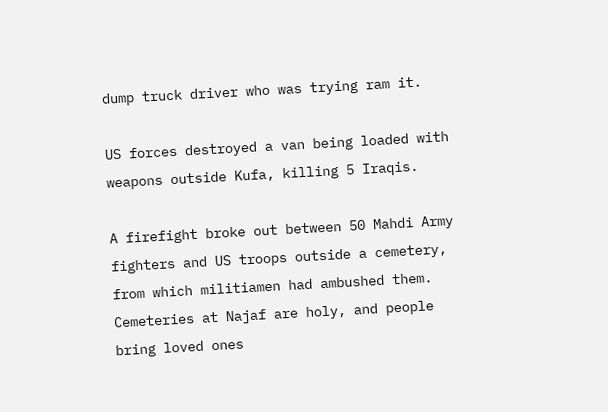dump truck driver who was trying ram it.

US forces destroyed a van being loaded with weapons outside Kufa, killing 5 Iraqis.

A firefight broke out between 50 Mahdi Army fighters and US troops outside a cemetery, from which militiamen had ambushed them. Cemeteries at Najaf are holy, and people bring loved ones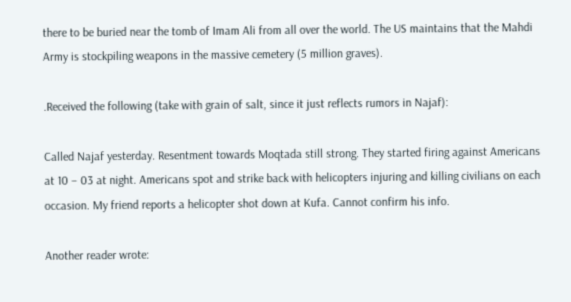there to be buried near the tomb of Imam Ali from all over the world. The US maintains that the Mahdi Army is stockpiling weapons in the massive cemetery (5 million graves).

.Received the following (take with grain of salt, since it just reflects rumors in Najaf):

Called Najaf yesterday. Resentment towards Moqtada still strong. They started firing against Americans at 10 – 03 at night. Americans spot and strike back with helicopters injuring and killing civilians on each occasion. My friend reports a helicopter shot down at Kufa. Cannot confirm his info.

Another reader wrote: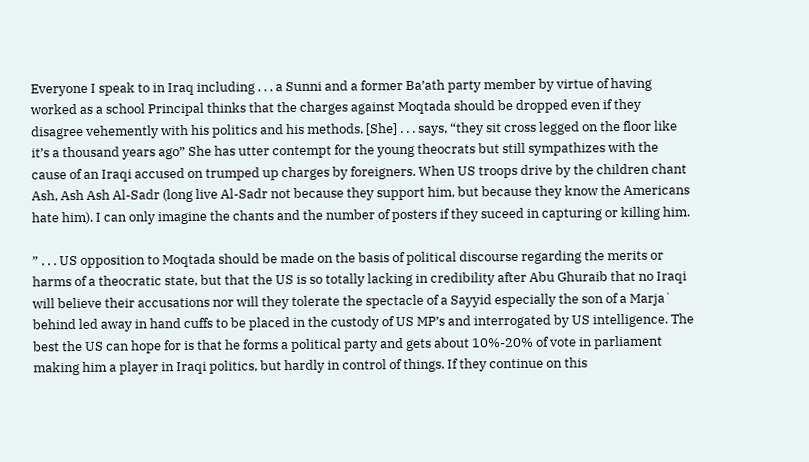Everyone I speak to in Iraq including . . . a Sunni and a former Ba’ath party member by virtue of having worked as a school Principal thinks that the charges against Moqtada should be dropped even if they disagree vehemently with his politics and his methods. [She] . . . says, “they sit cross legged on the floor like it’s a thousand years ago” She has utter contempt for the young theocrats but still sympathizes with the cause of an Iraqi accused on trumped up charges by foreigners. When US troops drive by the children chant Ash, Ash Ash Al-Sadr (long live Al-Sadr not because they support him, but because they know the Americans hate him). I can only imagine the chants and the number of posters if they suceed in capturing or killing him.

” . . . US opposition to Moqtada should be made on the basis of political discourse regarding the merits or harms of a theocratic state, but that the US is so totally lacking in credibility after Abu Ghuraib that no Iraqi will believe their accusations nor will they tolerate the spectacle of a Sayyid especially the son of a Marja` behind led away in hand cuffs to be placed in the custody of US MP’s and interrogated by US intelligence. The best the US can hope for is that he forms a political party and gets about 10%-20% of vote in parliament making him a player in Iraqi politics, but hardly in control of things. If they continue on this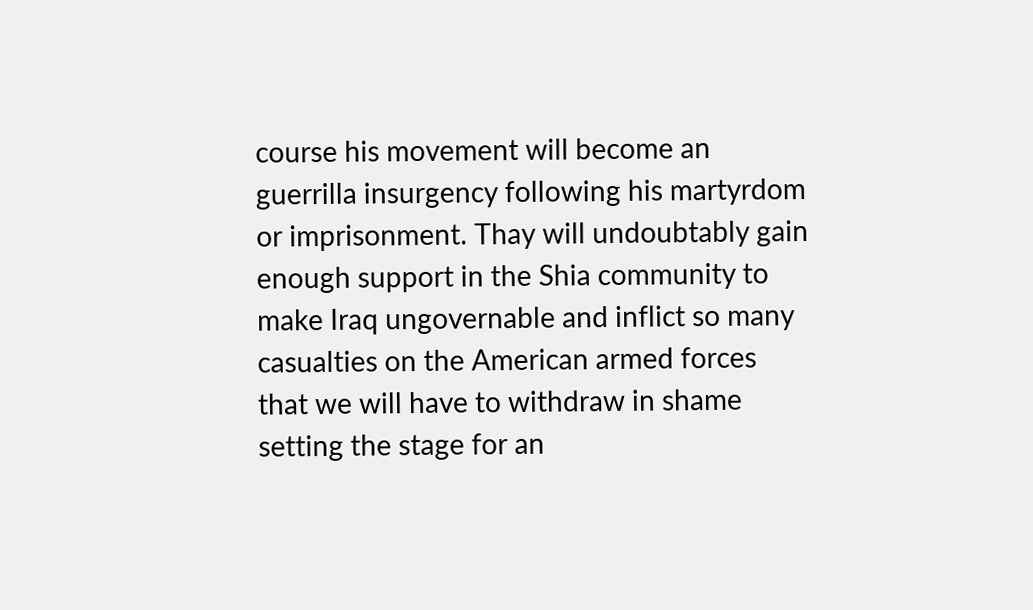course his movement will become an guerrilla insurgency following his martyrdom or imprisonment. Thay will undoubtably gain enough support in the Shia community to make Iraq ungovernable and inflict so many casualties on the American armed forces that we will have to withdraw in shame setting the stage for an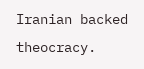Iranian backed theocracy.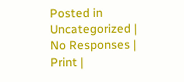Posted in Uncategorized | No Responses | Print |